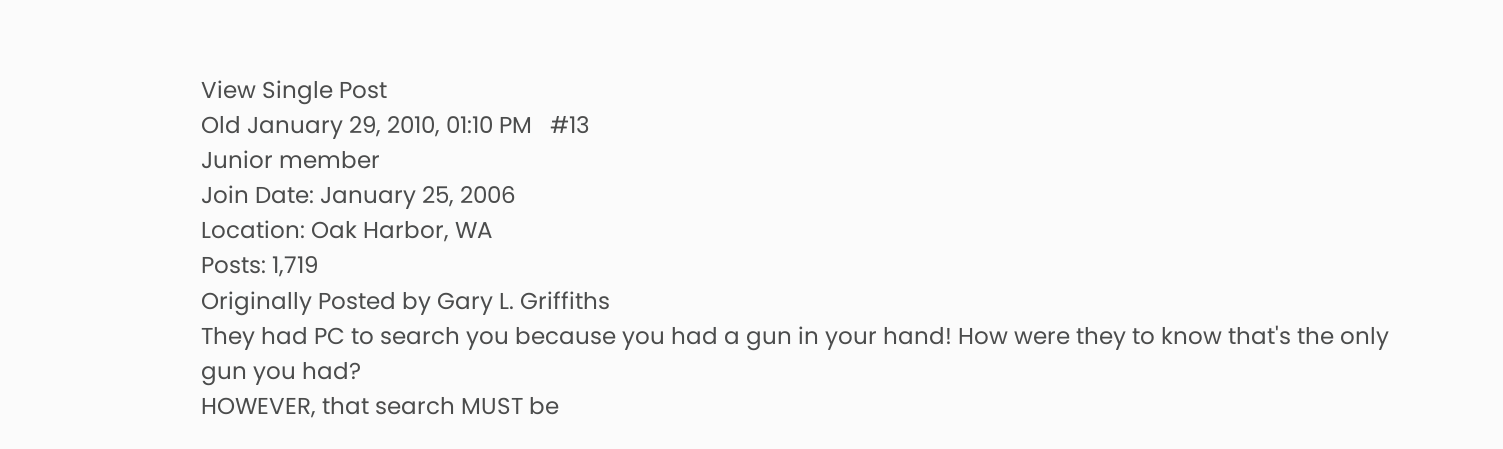View Single Post
Old January 29, 2010, 01:10 PM   #13
Junior member
Join Date: January 25, 2006
Location: Oak Harbor, WA
Posts: 1,719
Originally Posted by Gary L. Griffiths
They had PC to search you because you had a gun in your hand! How were they to know that's the only gun you had?
HOWEVER, that search MUST be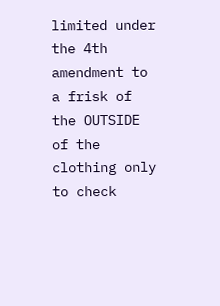limited under the 4th amendment to a frisk of the OUTSIDE of the clothing only to check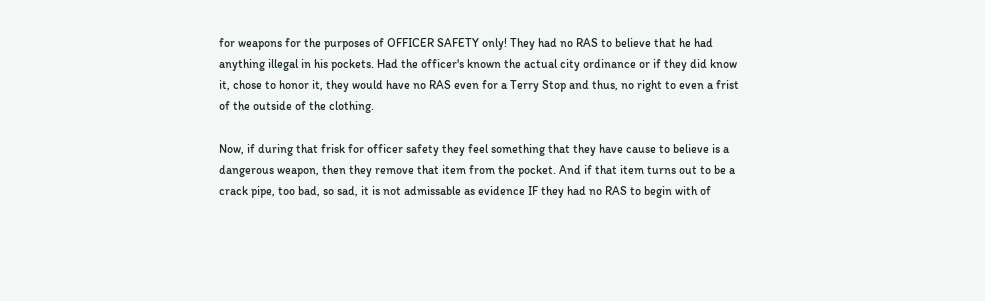for weapons for the purposes of OFFICER SAFETY only! They had no RAS to believe that he had anything illegal in his pockets. Had the officer's known the actual city ordinance or if they did know it, chose to honor it, they would have no RAS even for a Terry Stop and thus, no right to even a frist of the outside of the clothing.

Now, if during that frisk for officer safety they feel something that they have cause to believe is a dangerous weapon, then they remove that item from the pocket. And if that item turns out to be a crack pipe, too bad, so sad, it is not admissable as evidence IF they had no RAS to begin with of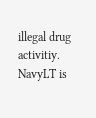illegal drug activitiy.
NavyLT is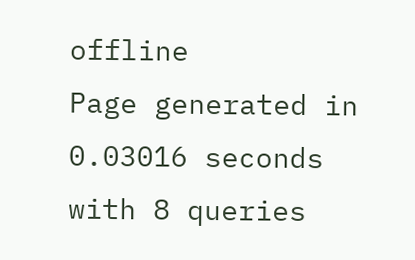offline
Page generated in 0.03016 seconds with 8 queries